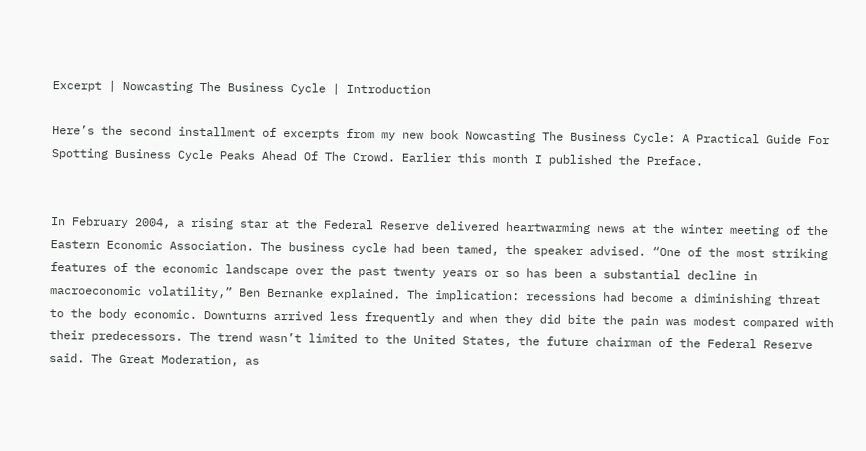Excerpt | Nowcasting The Business Cycle | Introduction

Here’s the second installment of excerpts from my new book Nowcasting The Business Cycle: A Practical Guide For Spotting Business Cycle Peaks Ahead Of The Crowd. Earlier this month I published the Preface.


In February 2004, a rising star at the Federal Reserve delivered heartwarming news at the winter meeting of the Eastern Economic Association. The business cycle had been tamed, the speaker advised. “One of the most striking features of the economic landscape over the past twenty years or so has been a substantial decline in macroeconomic volatility,” Ben Bernanke explained. The implication: recessions had become a diminishing threat to the body economic. Downturns arrived less frequently and when they did bite the pain was modest compared with their predecessors. The trend wasn’t limited to the United States, the future chairman of the Federal Reserve said. The Great Moderation, as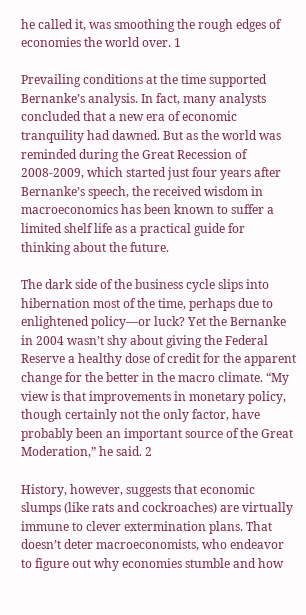he called it, was smoothing the rough edges of economies the world over. 1

Prevailing conditions at the time supported Bernanke’s analysis. In fact, many analysts concluded that a new era of economic tranquility had dawned. But as the world was reminded during the Great Recession of 2008-2009, which started just four years after Bernanke’s speech, the received wisdom in macroeconomics has been known to suffer a limited shelf life as a practical guide for thinking about the future.

The dark side of the business cycle slips into hibernation most of the time, perhaps due to enlightened policy—or luck? Yet the Bernanke in 2004 wasn’t shy about giving the Federal Reserve a healthy dose of credit for the apparent change for the better in the macro climate. “My view is that improvements in monetary policy, though certainly not the only factor, have probably been an important source of the Great Moderation,” he said. 2

History, however, suggests that economic slumps (like rats and cockroaches) are virtually immune to clever extermination plans. That doesn’t deter macroeconomists, who endeavor to figure out why economies stumble and how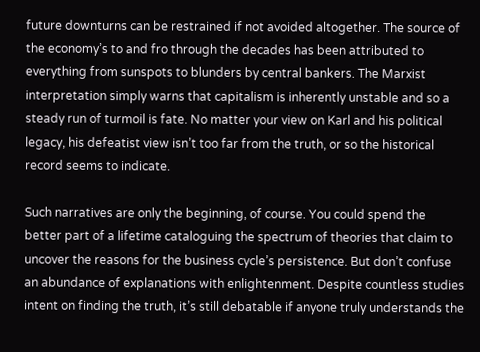future downturns can be restrained if not avoided altogether. The source of the economy’s to and fro through the decades has been attributed to everything from sunspots to blunders by central bankers. The Marxist interpretation simply warns that capitalism is inherently unstable and so a steady run of turmoil is fate. No matter your view on Karl and his political legacy, his defeatist view isn’t too far from the truth, or so the historical record seems to indicate.

Such narratives are only the beginning, of course. You could spend the better part of a lifetime cataloguing the spectrum of theories that claim to uncover the reasons for the business cycle’s persistence. But don’t confuse an abundance of explanations with enlightenment. Despite countless studies intent on finding the truth, it’s still debatable if anyone truly understands the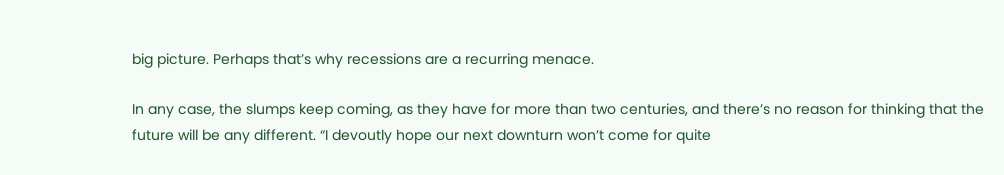big picture. Perhaps that’s why recessions are a recurring menace.

In any case, the slumps keep coming, as they have for more than two centuries, and there’s no reason for thinking that the future will be any different. “I devoutly hope our next downturn won’t come for quite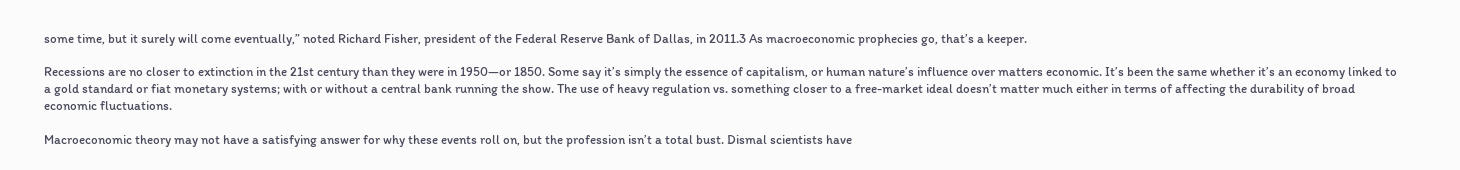some time, but it surely will come eventually,” noted Richard Fisher, president of the Federal Reserve Bank of Dallas, in 2011.3 As macroeconomic prophecies go, that’s a keeper.

Recessions are no closer to extinction in the 21st century than they were in 1950—or 1850. Some say it’s simply the essence of capitalism, or human nature’s influence over matters economic. It’s been the same whether it’s an economy linked to a gold standard or fiat monetary systems; with or without a central bank running the show. The use of heavy regulation vs. something closer to a free-market ideal doesn’t matter much either in terms of affecting the durability of broad economic fluctuations.

Macroeconomic theory may not have a satisfying answer for why these events roll on, but the profession isn’t a total bust. Dismal scientists have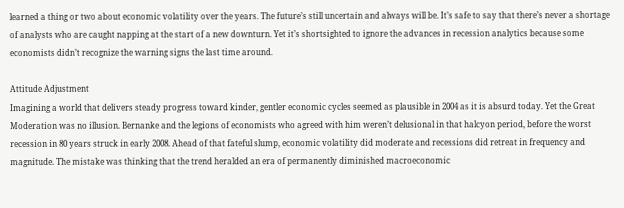learned a thing or two about economic volatility over the years. The future’s still uncertain and always will be. It’s safe to say that there’s never a shortage of analysts who are caught napping at the start of a new downturn. Yet it’s shortsighted to ignore the advances in recession analytics because some economists didn’t recognize the warning signs the last time around.

Attitude Adjustment
Imagining a world that delivers steady progress toward kinder, gentler economic cycles seemed as plausible in 2004 as it is absurd today. Yet the Great Moderation was no illusion. Bernanke and the legions of economists who agreed with him weren’t delusional in that halcyon period, before the worst recession in 80 years struck in early 2008. Ahead of that fateful slump, economic volatility did moderate and recessions did retreat in frequency and magnitude. The mistake was thinking that the trend heralded an era of permanently diminished macroeconomic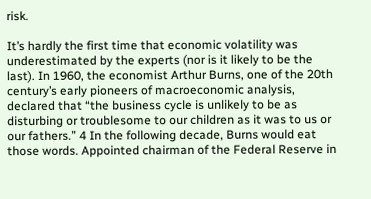risk.

It’s hardly the first time that economic volatility was underestimated by the experts (nor is it likely to be the last). In 1960, the economist Arthur Burns, one of the 20th century’s early pioneers of macroeconomic analysis, declared that “the business cycle is unlikely to be as disturbing or troublesome to our children as it was to us or our fathers.” 4 In the following decade, Burns would eat those words. Appointed chairman of the Federal Reserve in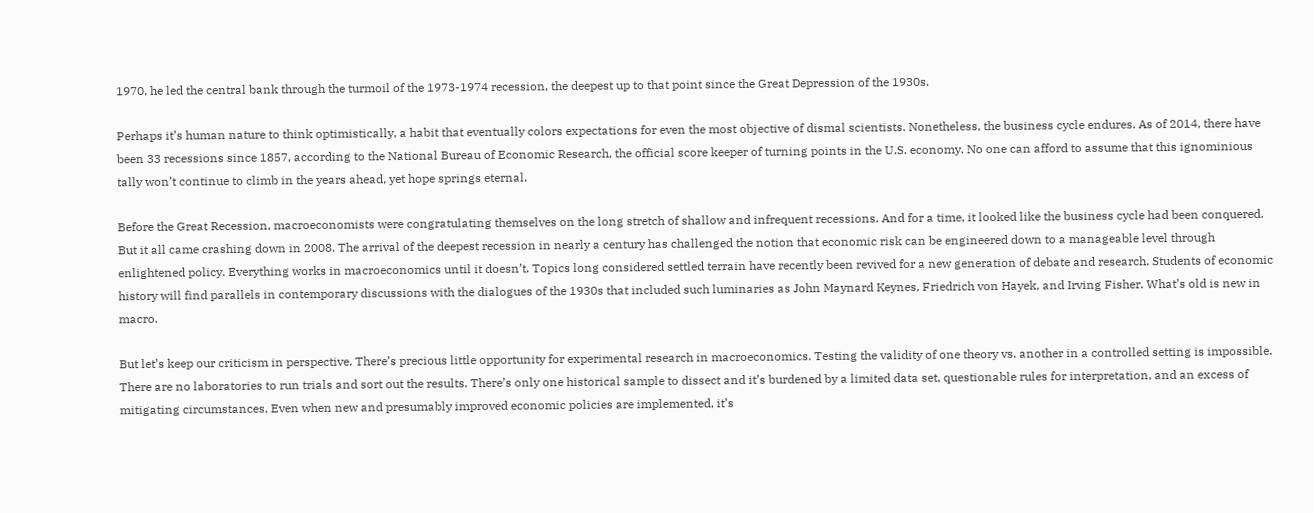1970, he led the central bank through the turmoil of the 1973-1974 recession, the deepest up to that point since the Great Depression of the 1930s.

Perhaps it’s human nature to think optimistically, a habit that eventually colors expectations for even the most objective of dismal scientists. Nonetheless, the business cycle endures. As of 2014, there have been 33 recessions since 1857, according to the National Bureau of Economic Research, the official score keeper of turning points in the U.S. economy. No one can afford to assume that this ignominious tally won’t continue to climb in the years ahead, yet hope springs eternal.

Before the Great Recession, macroeconomists were congratulating themselves on the long stretch of shallow and infrequent recessions. And for a time, it looked like the business cycle had been conquered. But it all came crashing down in 2008. The arrival of the deepest recession in nearly a century has challenged the notion that economic risk can be engineered down to a manageable level through enlightened policy. Everything works in macroeconomics until it doesn’t. Topics long considered settled terrain have recently been revived for a new generation of debate and research. Students of economic history will find parallels in contemporary discussions with the dialogues of the 1930s that included such luminaries as John Maynard Keynes, Friedrich von Hayek, and Irving Fisher. What’s old is new in macro.

But let’s keep our criticism in perspective. There’s precious little opportunity for experimental research in macroeconomics. Testing the validity of one theory vs. another in a controlled setting is impossible. There are no laboratories to run trials and sort out the results. There’s only one historical sample to dissect and it’s burdened by a limited data set, questionable rules for interpretation, and an excess of mitigating circumstances. Even when new and presumably improved economic policies are implemented, it’s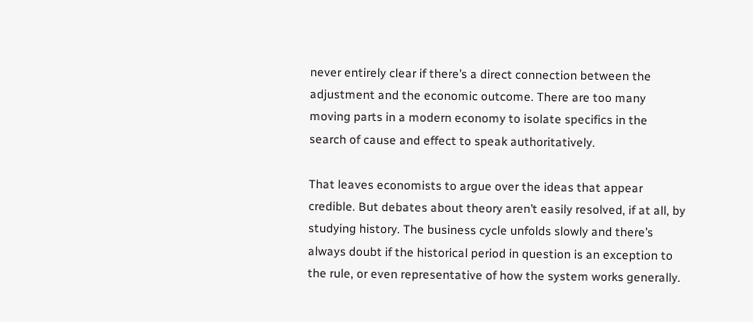never entirely clear if there’s a direct connection between the adjustment and the economic outcome. There are too many moving parts in a modern economy to isolate specifics in the search of cause and effect to speak authoritatively.

That leaves economists to argue over the ideas that appear credible. But debates about theory aren’t easily resolved, if at all, by studying history. The business cycle unfolds slowly and there’s always doubt if the historical period in question is an exception to the rule, or even representative of how the system works generally.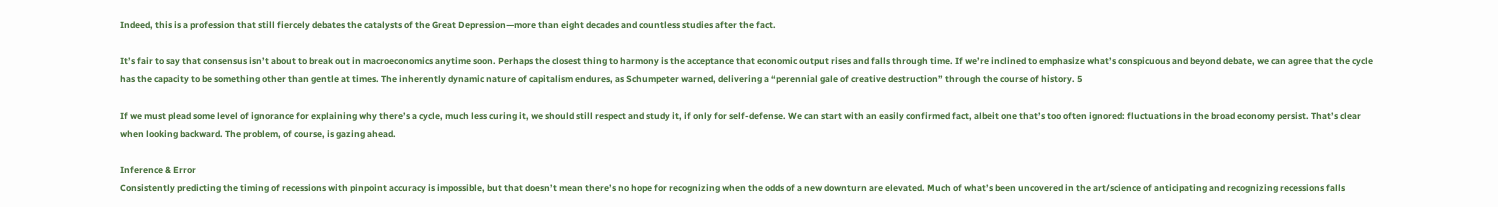Indeed, this is a profession that still fiercely debates the catalysts of the Great Depression—more than eight decades and countless studies after the fact.

It’s fair to say that consensus isn’t about to break out in macroeconomics anytime soon. Perhaps the closest thing to harmony is the acceptance that economic output rises and falls through time. If we’re inclined to emphasize what’s conspicuous and beyond debate, we can agree that the cycle has the capacity to be something other than gentle at times. The inherently dynamic nature of capitalism endures, as Schumpeter warned, delivering a “perennial gale of creative destruction” through the course of history. 5

If we must plead some level of ignorance for explaining why there’s a cycle, much less curing it, we should still respect and study it, if only for self-defense. We can start with an easily confirmed fact, albeit one that’s too often ignored: fluctuations in the broad economy persist. That’s clear when looking backward. The problem, of course, is gazing ahead.

Inference & Error
Consistently predicting the timing of recessions with pinpoint accuracy is impossible, but that doesn’t mean there’s no hope for recognizing when the odds of a new downturn are elevated. Much of what’s been uncovered in the art/science of anticipating and recognizing recessions falls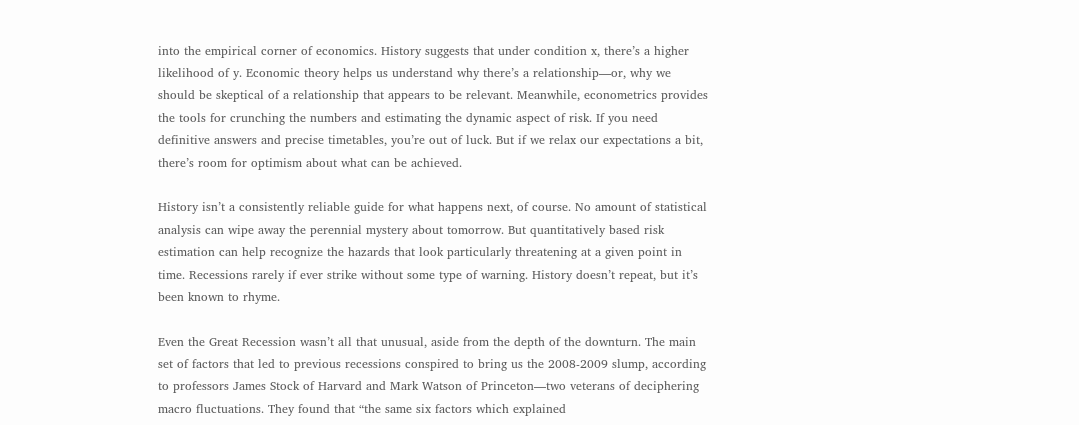into the empirical corner of economics. History suggests that under condition x, there’s a higher likelihood of y. Economic theory helps us understand why there’s a relationship—or, why we should be skeptical of a relationship that appears to be relevant. Meanwhile, econometrics provides the tools for crunching the numbers and estimating the dynamic aspect of risk. If you need definitive answers and precise timetables, you’re out of luck. But if we relax our expectations a bit, there’s room for optimism about what can be achieved.

History isn’t a consistently reliable guide for what happens next, of course. No amount of statistical analysis can wipe away the perennial mystery about tomorrow. But quantitatively based risk estimation can help recognize the hazards that look particularly threatening at a given point in time. Recessions rarely if ever strike without some type of warning. History doesn’t repeat, but it’s been known to rhyme.

Even the Great Recession wasn’t all that unusual, aside from the depth of the downturn. The main set of factors that led to previous recessions conspired to bring us the 2008-2009 slump, according to professors James Stock of Harvard and Mark Watson of Princeton—two veterans of deciphering macro fluctuations. They found that “the same six factors which explained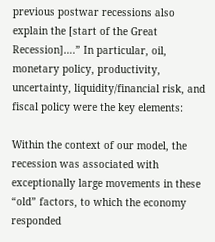previous postwar recessions also explain the [start of the Great Recession]….” In particular, oil, monetary policy, productivity, uncertainty, liquidity/financial risk, and fiscal policy were the key elements:

Within the context of our model, the recession was associated with exceptionally large movements in these “old” factors, to which the economy responded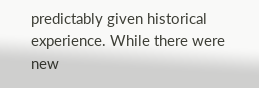predictably given historical experience. While there were new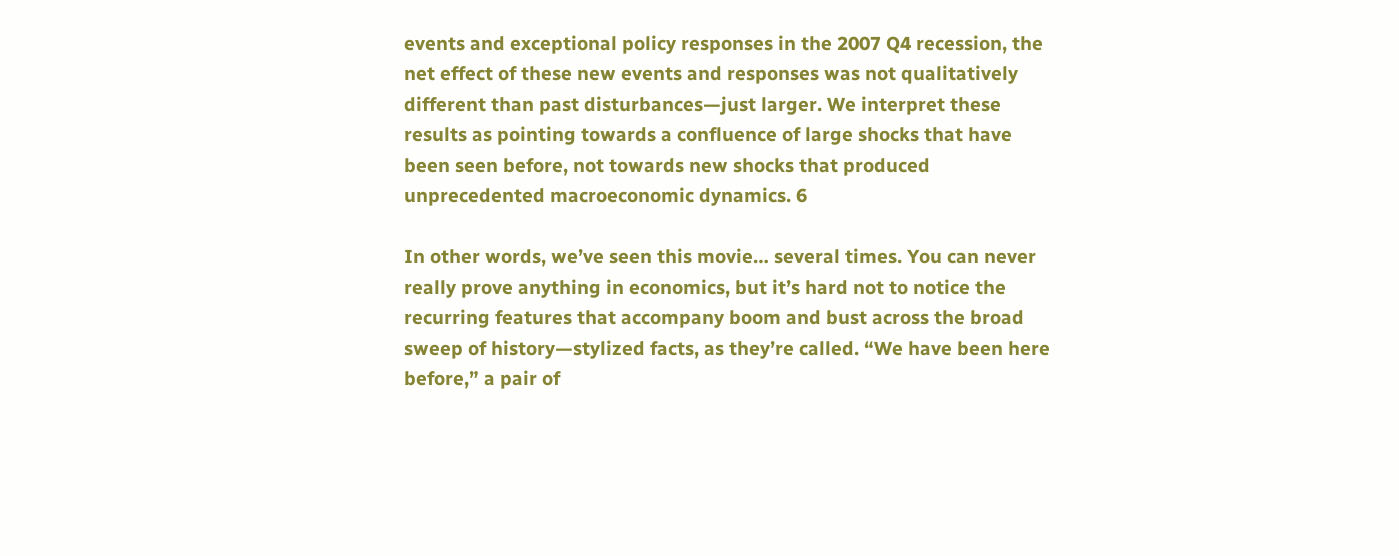events and exceptional policy responses in the 2007 Q4 recession, the net effect of these new events and responses was not qualitatively different than past disturbances—just larger. We interpret these results as pointing towards a confluence of large shocks that have been seen before, not towards new shocks that produced unprecedented macroeconomic dynamics. 6

In other words, we’ve seen this movie… several times. You can never really prove anything in economics, but it’s hard not to notice the recurring features that accompany boom and bust across the broad sweep of history—stylized facts, as they’re called. “We have been here before,” a pair of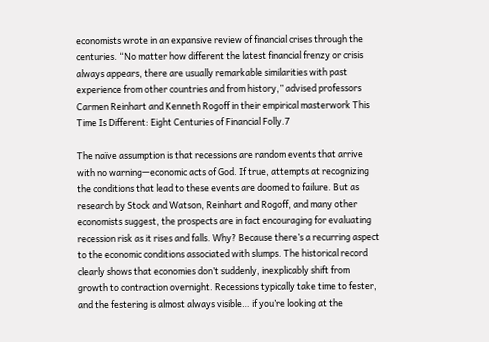economists wrote in an expansive review of financial crises through the centuries. “No matter how different the latest financial frenzy or crisis always appears, there are usually remarkable similarities with past experience from other countries and from history,” advised professors Carmen Reinhart and Kenneth Rogoff in their empirical masterwork This Time Is Different: Eight Centuries of Financial Folly.7

The naïve assumption is that recessions are random events that arrive with no warning—economic acts of God. If true, attempts at recognizing the conditions that lead to these events are doomed to failure. But as research by Stock and Watson, Reinhart and Rogoff, and many other economists suggest, the prospects are in fact encouraging for evaluating recession risk as it rises and falls. Why? Because there’s a recurring aspect to the economic conditions associated with slumps. The historical record clearly shows that economies don’t suddenly, inexplicably shift from growth to contraction overnight. Recessions typically take time to fester, and the festering is almost always visible… if you’re looking at the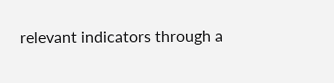relevant indicators through a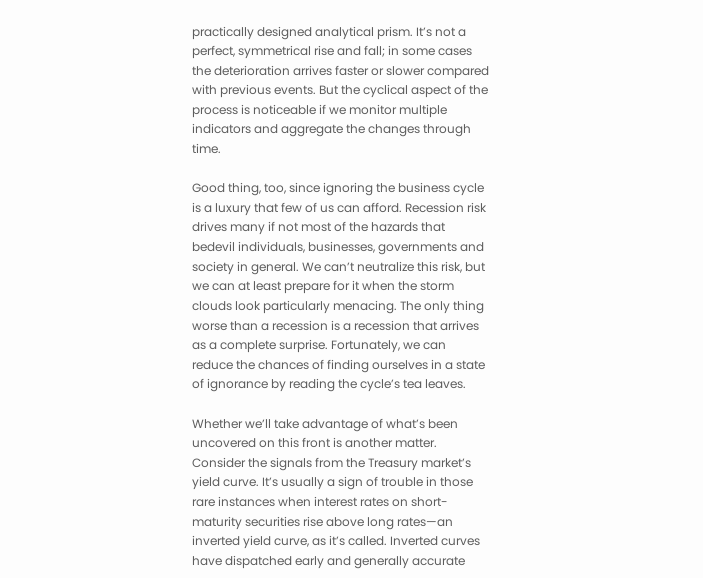practically designed analytical prism. It’s not a perfect, symmetrical rise and fall; in some cases the deterioration arrives faster or slower compared with previous events. But the cyclical aspect of the process is noticeable if we monitor multiple indicators and aggregate the changes through time.

Good thing, too, since ignoring the business cycle is a luxury that few of us can afford. Recession risk drives many if not most of the hazards that bedevil individuals, businesses, governments and society in general. We can’t neutralize this risk, but we can at least prepare for it when the storm clouds look particularly menacing. The only thing worse than a recession is a recession that arrives as a complete surprise. Fortunately, we can reduce the chances of finding ourselves in a state of ignorance by reading the cycle’s tea leaves.

Whether we’ll take advantage of what’s been uncovered on this front is another matter. Consider the signals from the Treasury market’s yield curve. It’s usually a sign of trouble in those rare instances when interest rates on short-maturity securities rise above long rates—an inverted yield curve, as it’s called. Inverted curves have dispatched early and generally accurate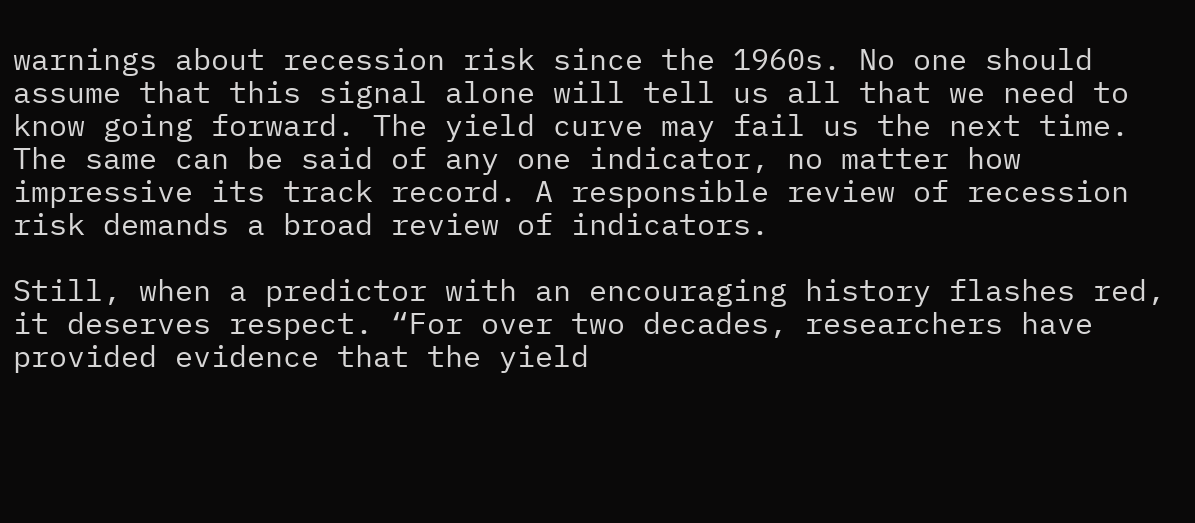warnings about recession risk since the 1960s. No one should assume that this signal alone will tell us all that we need to know going forward. The yield curve may fail us the next time. The same can be said of any one indicator, no matter how impressive its track record. A responsible review of recession risk demands a broad review of indicators.

Still, when a predictor with an encouraging history flashes red, it deserves respect. “For over two decades, researchers have provided evidence that the yield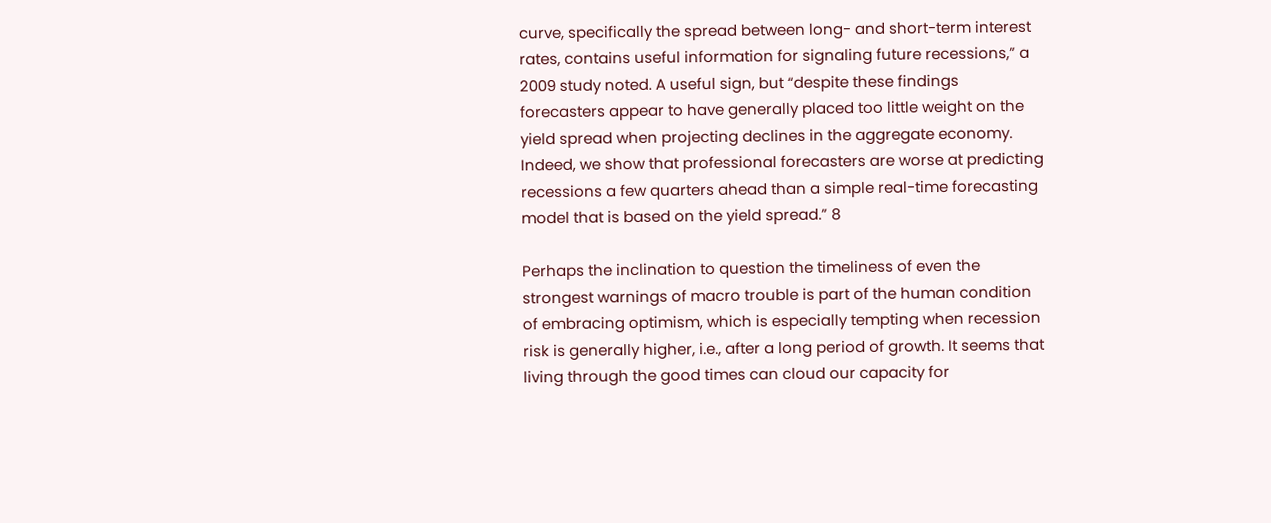curve, specifically the spread between long- and short-term interest rates, contains useful information for signaling future recessions,” a 2009 study noted. A useful sign, but “despite these findings forecasters appear to have generally placed too little weight on the yield spread when projecting declines in the aggregate economy. Indeed, we show that professional forecasters are worse at predicting recessions a few quarters ahead than a simple real-time forecasting model that is based on the yield spread.” 8

Perhaps the inclination to question the timeliness of even the strongest warnings of macro trouble is part of the human condition of embracing optimism, which is especially tempting when recession risk is generally higher, i.e., after a long period of growth. It seems that living through the good times can cloud our capacity for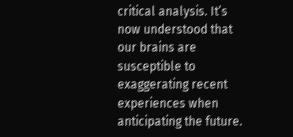critical analysis. It’s now understood that our brains are susceptible to exaggerating recent experiences when anticipating the future.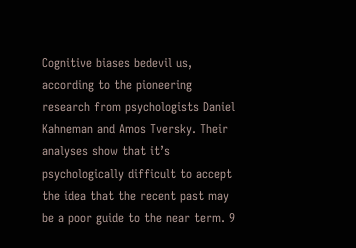Cognitive biases bedevil us, according to the pioneering research from psychologists Daniel Kahneman and Amos Tversky. Their analyses show that it’s psychologically difficult to accept the idea that the recent past may be a poor guide to the near term. 9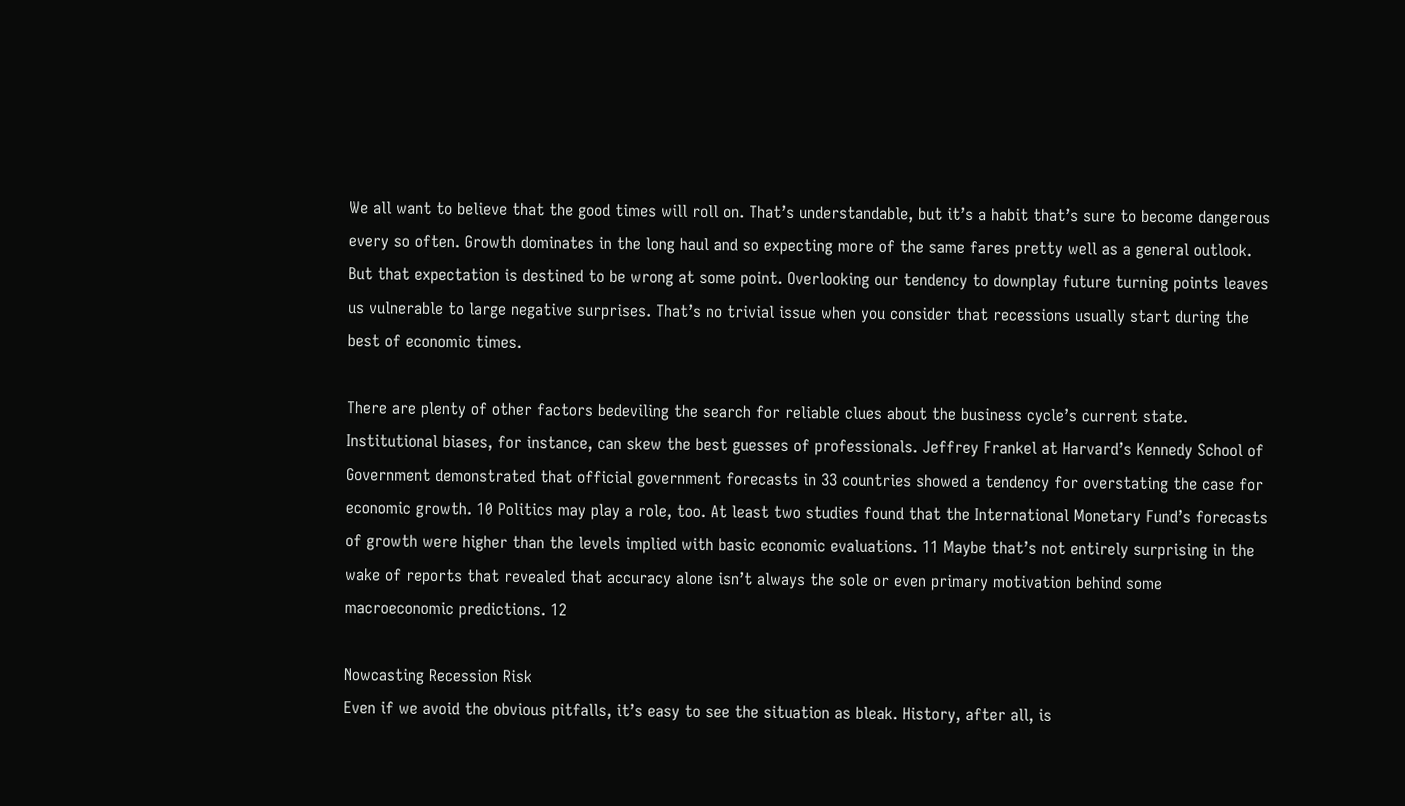We all want to believe that the good times will roll on. That’s understandable, but it’s a habit that’s sure to become dangerous every so often. Growth dominates in the long haul and so expecting more of the same fares pretty well as a general outlook. But that expectation is destined to be wrong at some point. Overlooking our tendency to downplay future turning points leaves us vulnerable to large negative surprises. That’s no trivial issue when you consider that recessions usually start during the best of economic times.

There are plenty of other factors bedeviling the search for reliable clues about the business cycle’s current state. Institutional biases, for instance, can skew the best guesses of professionals. Jeffrey Frankel at Harvard’s Kennedy School of Government demonstrated that official government forecasts in 33 countries showed a tendency for overstating the case for economic growth. 10 Politics may play a role, too. At least two studies found that the International Monetary Fund’s forecasts of growth were higher than the levels implied with basic economic evaluations. 11 Maybe that’s not entirely surprising in the wake of reports that revealed that accuracy alone isn’t always the sole or even primary motivation behind some macroeconomic predictions. 12

Nowcasting Recession Risk
Even if we avoid the obvious pitfalls, it’s easy to see the situation as bleak. History, after all, is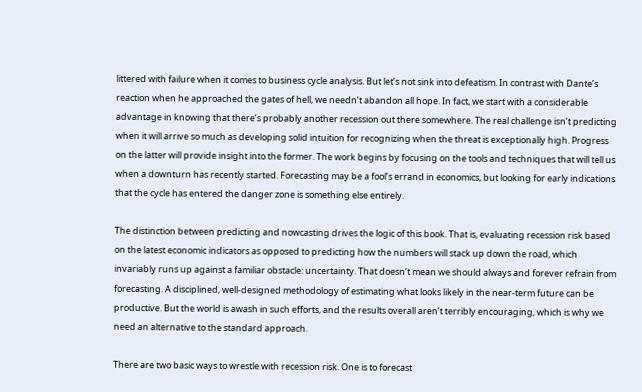littered with failure when it comes to business cycle analysis. But let’s not sink into defeatism. In contrast with Dante’s reaction when he approached the gates of hell, we needn’t abandon all hope. In fact, we start with a considerable advantage in knowing that there’s probably another recession out there somewhere. The real challenge isn’t predicting when it will arrive so much as developing solid intuition for recognizing when the threat is exceptionally high. Progress on the latter will provide insight into the former. The work begins by focusing on the tools and techniques that will tell us when a downturn has recently started. Forecasting may be a fool’s errand in economics, but looking for early indications that the cycle has entered the danger zone is something else entirely.

The distinction between predicting and nowcasting drives the logic of this book. That is, evaluating recession risk based on the latest economic indicators as opposed to predicting how the numbers will stack up down the road, which invariably runs up against a familiar obstacle: uncertainty. That doesn’t mean we should always and forever refrain from forecasting. A disciplined, well-designed methodology of estimating what looks likely in the near-term future can be productive. But the world is awash in such efforts, and the results overall aren’t terribly encouraging, which is why we need an alternative to the standard approach.

There are two basic ways to wrestle with recession risk. One is to forecast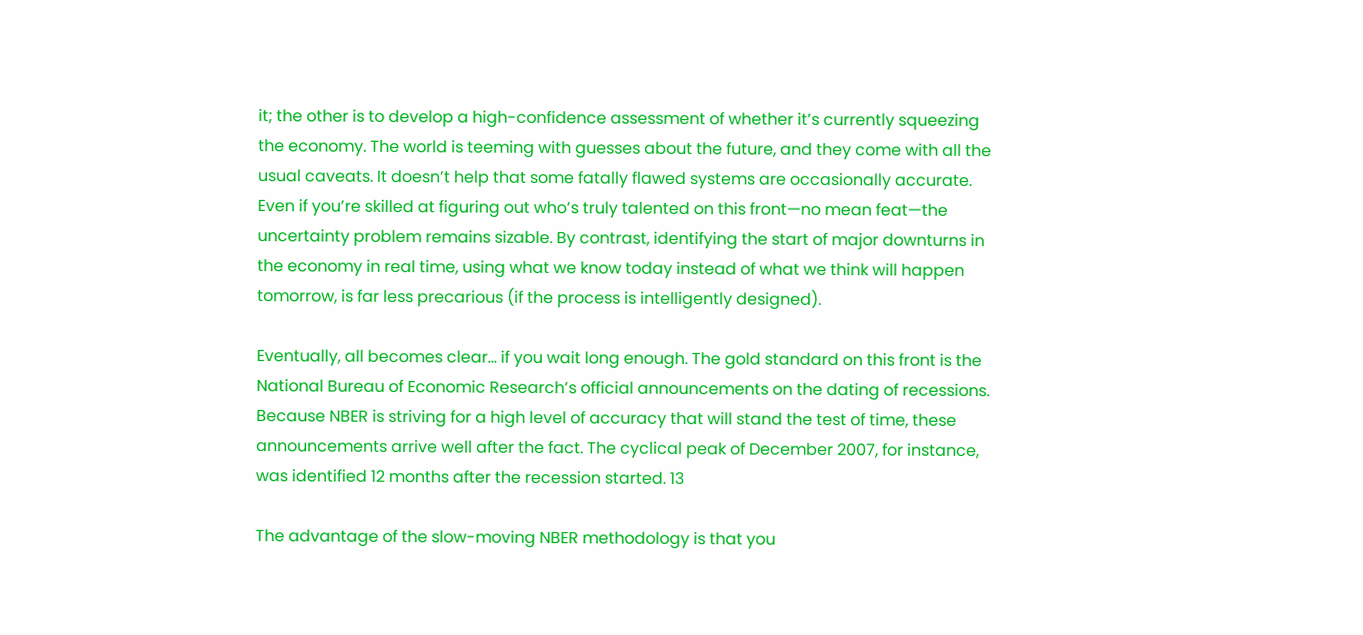it; the other is to develop a high-confidence assessment of whether it’s currently squeezing the economy. The world is teeming with guesses about the future, and they come with all the usual caveats. It doesn’t help that some fatally flawed systems are occasionally accurate. Even if you’re skilled at figuring out who’s truly talented on this front—no mean feat—the uncertainty problem remains sizable. By contrast, identifying the start of major downturns in the economy in real time, using what we know today instead of what we think will happen tomorrow, is far less precarious (if the process is intelligently designed).

Eventually, all becomes clear… if you wait long enough. The gold standard on this front is the National Bureau of Economic Research’s official announcements on the dating of recessions. Because NBER is striving for a high level of accuracy that will stand the test of time, these announcements arrive well after the fact. The cyclical peak of December 2007, for instance, was identified 12 months after the recession started. 13

The advantage of the slow-moving NBER methodology is that you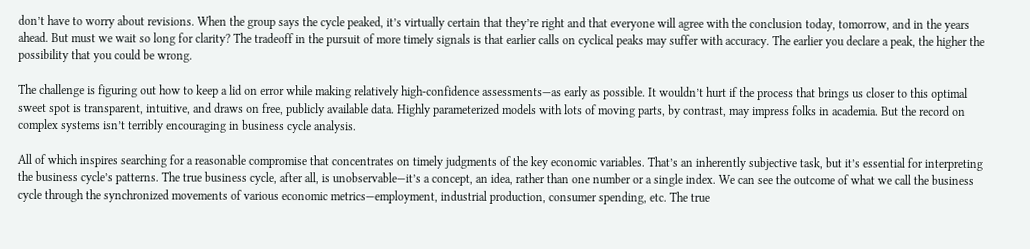don’t have to worry about revisions. When the group says the cycle peaked, it’s virtually certain that they’re right and that everyone will agree with the conclusion today, tomorrow, and in the years ahead. But must we wait so long for clarity? The tradeoff in the pursuit of more timely signals is that earlier calls on cyclical peaks may suffer with accuracy. The earlier you declare a peak, the higher the possibility that you could be wrong.

The challenge is figuring out how to keep a lid on error while making relatively high-confidence assessments—as early as possible. It wouldn’t hurt if the process that brings us closer to this optimal sweet spot is transparent, intuitive, and draws on free, publicly available data. Highly parameterized models with lots of moving parts, by contrast, may impress folks in academia. But the record on complex systems isn’t terribly encouraging in business cycle analysis.

All of which inspires searching for a reasonable compromise that concentrates on timely judgments of the key economic variables. That’s an inherently subjective task, but it’s essential for interpreting the business cycle’s patterns. The true business cycle, after all, is unobservable—it’s a concept, an idea, rather than one number or a single index. We can see the outcome of what we call the business cycle through the synchronized movements of various economic metrics—employment, industrial production, consumer spending, etc. The true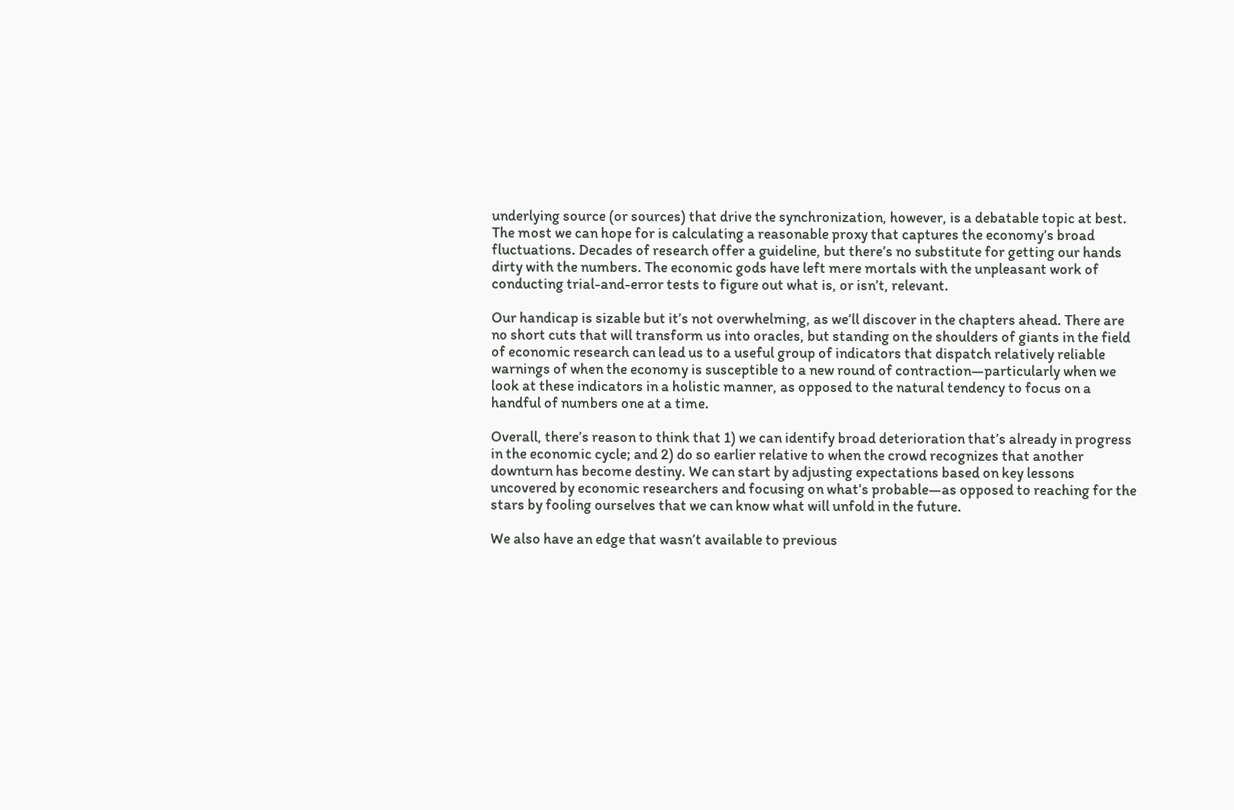underlying source (or sources) that drive the synchronization, however, is a debatable topic at best. The most we can hope for is calculating a reasonable proxy that captures the economy’s broad fluctuations. Decades of research offer a guideline, but there’s no substitute for getting our hands dirty with the numbers. The economic gods have left mere mortals with the unpleasant work of conducting trial-and-error tests to figure out what is, or isn’t, relevant.

Our handicap is sizable but it’s not overwhelming, as we’ll discover in the chapters ahead. There are no short cuts that will transform us into oracles, but standing on the shoulders of giants in the field of economic research can lead us to a useful group of indicators that dispatch relatively reliable warnings of when the economy is susceptible to a new round of contraction—particularly when we look at these indicators in a holistic manner, as opposed to the natural tendency to focus on a handful of numbers one at a time.

Overall, there’s reason to think that 1) we can identify broad deterioration that’s already in progress in the economic cycle; and 2) do so earlier relative to when the crowd recognizes that another downturn has become destiny. We can start by adjusting expectations based on key lessons uncovered by economic researchers and focusing on what’s probable—as opposed to reaching for the stars by fooling ourselves that we can know what will unfold in the future.

We also have an edge that wasn’t available to previous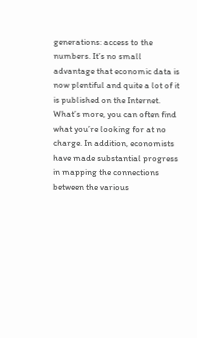generations: access to the numbers. It’s no small advantage that economic data is now plentiful and quite a lot of it is published on the Internet. What’s more, you can often find what you’re looking for at no charge. In addition, economists have made substantial progress in mapping the connections between the various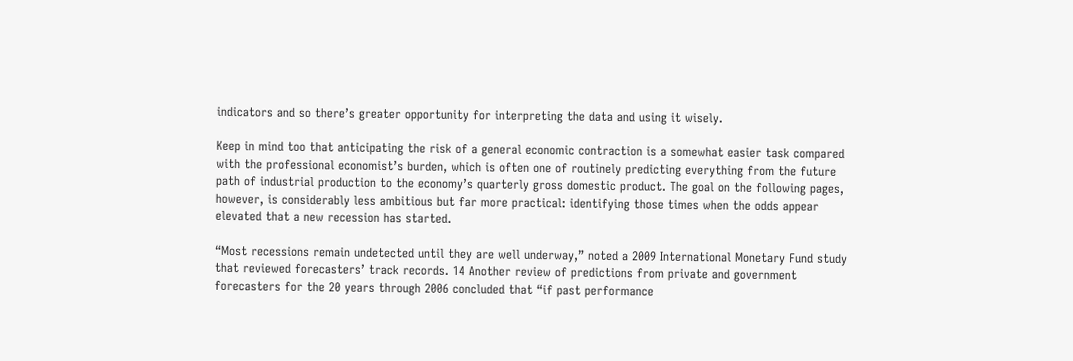indicators and so there’s greater opportunity for interpreting the data and using it wisely.

Keep in mind too that anticipating the risk of a general economic contraction is a somewhat easier task compared with the professional economist’s burden, which is often one of routinely predicting everything from the future path of industrial production to the economy’s quarterly gross domestic product. The goal on the following pages, however, is considerably less ambitious but far more practical: identifying those times when the odds appear elevated that a new recession has started.

“Most recessions remain undetected until they are well underway,” noted a 2009 International Monetary Fund study that reviewed forecasters’ track records. 14 Another review of predictions from private and government forecasters for the 20 years through 2006 concluded that “if past performance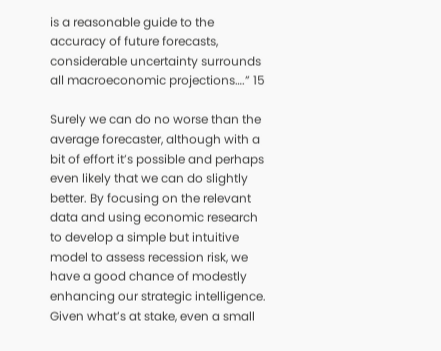is a reasonable guide to the accuracy of future forecasts, considerable uncertainty surrounds all macroeconomic projections….” 15

Surely we can do no worse than the average forecaster, although with a bit of effort it’s possible and perhaps even likely that we can do slightly better. By focusing on the relevant data and using economic research to develop a simple but intuitive model to assess recession risk, we have a good chance of modestly enhancing our strategic intelligence. Given what’s at stake, even a small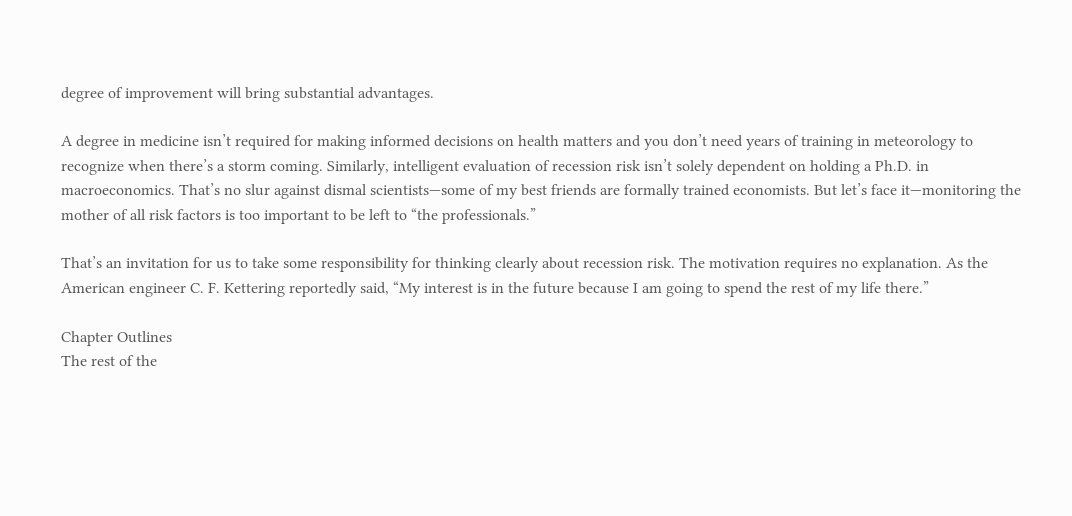degree of improvement will bring substantial advantages.

A degree in medicine isn’t required for making informed decisions on health matters and you don’t need years of training in meteorology to recognize when there’s a storm coming. Similarly, intelligent evaluation of recession risk isn’t solely dependent on holding a Ph.D. in macroeconomics. That’s no slur against dismal scientists—some of my best friends are formally trained economists. But let’s face it—monitoring the mother of all risk factors is too important to be left to “the professionals.”

That’s an invitation for us to take some responsibility for thinking clearly about recession risk. The motivation requires no explanation. As the American engineer C. F. Kettering reportedly said, “My interest is in the future because I am going to spend the rest of my life there.”

Chapter Outlines
The rest of the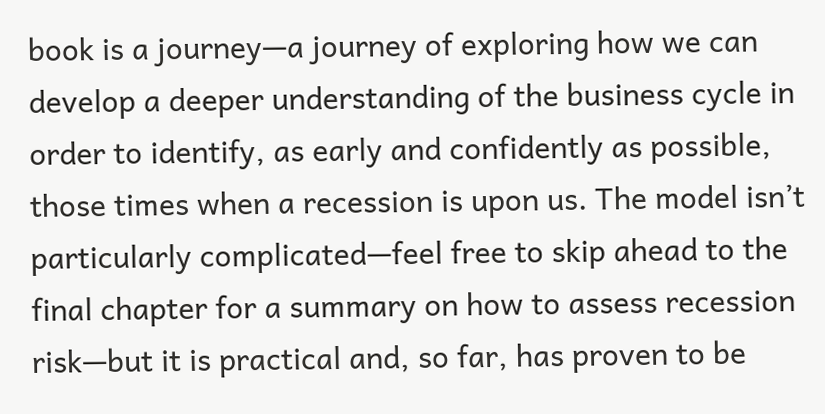book is a journey—a journey of exploring how we can develop a deeper understanding of the business cycle in order to identify, as early and confidently as possible, those times when a recession is upon us. The model isn’t particularly complicated—feel free to skip ahead to the final chapter for a summary on how to assess recession risk—but it is practical and, so far, has proven to be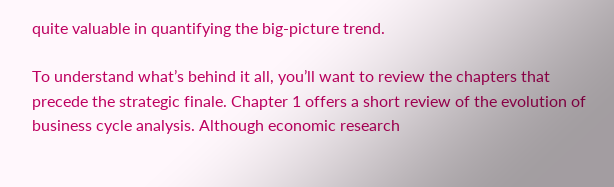quite valuable in quantifying the big-picture trend.

To understand what’s behind it all, you’ll want to review the chapters that precede the strategic finale. Chapter 1 offers a short review of the evolution of business cycle analysis. Although economic research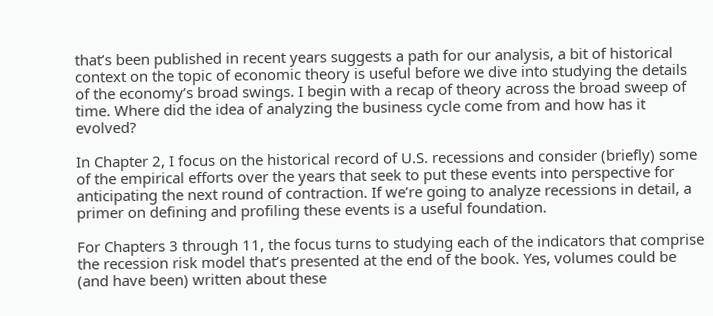that’s been published in recent years suggests a path for our analysis, a bit of historical context on the topic of economic theory is useful before we dive into studying the details of the economy’s broad swings. I begin with a recap of theory across the broad sweep of time. Where did the idea of analyzing the business cycle come from and how has it evolved?

In Chapter 2, I focus on the historical record of U.S. recessions and consider (briefly) some of the empirical efforts over the years that seek to put these events into perspective for anticipating the next round of contraction. If we’re going to analyze recessions in detail, a primer on defining and profiling these events is a useful foundation.

For Chapters 3 through 11, the focus turns to studying each of the indicators that comprise the recession risk model that’s presented at the end of the book. Yes, volumes could be (and have been) written about these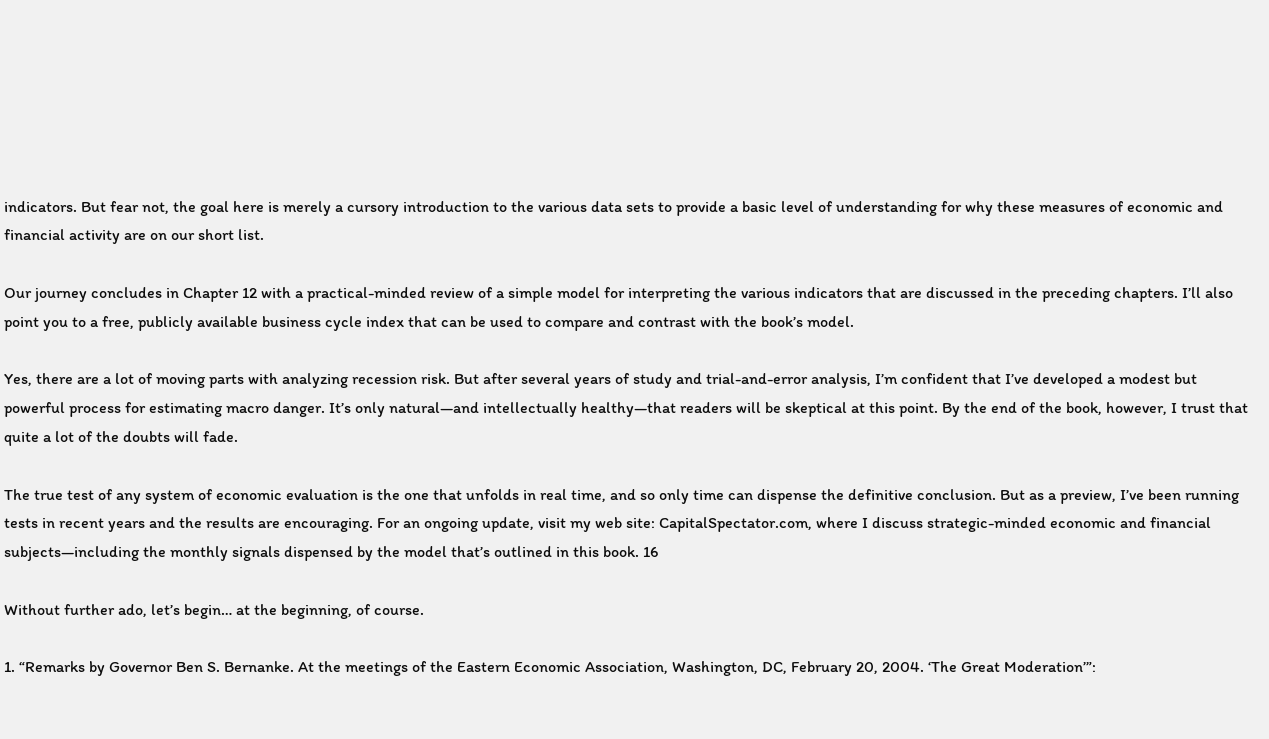indicators. But fear not, the goal here is merely a cursory introduction to the various data sets to provide a basic level of understanding for why these measures of economic and financial activity are on our short list.

Our journey concludes in Chapter 12 with a practical-minded review of a simple model for interpreting the various indicators that are discussed in the preceding chapters. I’ll also point you to a free, publicly available business cycle index that can be used to compare and contrast with the book’s model.

Yes, there are a lot of moving parts with analyzing recession risk. But after several years of study and trial-and-error analysis, I’m confident that I’ve developed a modest but powerful process for estimating macro danger. It’s only natural—and intellectually healthy—that readers will be skeptical at this point. By the end of the book, however, I trust that quite a lot of the doubts will fade.

The true test of any system of economic evaluation is the one that unfolds in real time, and so only time can dispense the definitive conclusion. But as a preview, I’ve been running tests in recent years and the results are encouraging. For an ongoing update, visit my web site: CapitalSpectator.com, where I discuss strategic-minded economic and financial subjects—including the monthly signals dispensed by the model that’s outlined in this book. 16

Without further ado, let’s begin… at the beginning, of course.

1. “Remarks by Governor Ben S. Bernanke. At the meetings of the Eastern Economic Association, Washington, DC, February 20, 2004. ‘The Great Moderation’”: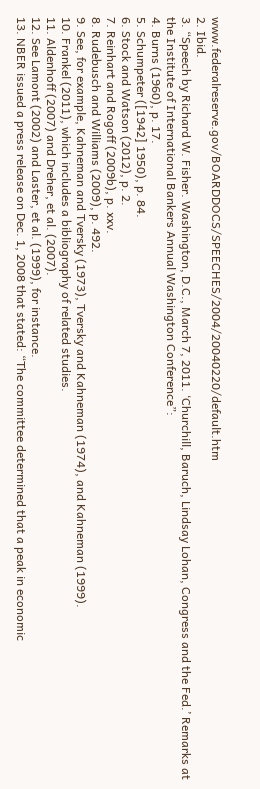www.federalreserve.gov/BOARDDOCS/SPEECHES/2004/20040220/default.htm
2. Ibid.
3. “Speech by Richard W. Fisher. Washington, D.C., March 7, 2011. ‘Churchill, Baruch, Lindsay Lohan, Congress and the Fed.’ Remarks at the Institute of International Bankers Annual Washington Conference”:
4. Burns (1960), p. 17.
5. Schumpeter ([1942] 1950), p. 84.
6. Stock and Watson (2012), p. 2.
7. Reinhart and Rogoff (2009b), p. xxv.
8. Rudebusch and Williams (2009), p. 492.
9. See, for example, Kahneman and Tversky (1973), Tversky and Kahneman (1974), and Kahneman (1999).
10. Frankel (2011), which includes a bibliography of related studies.
11. Aldenhoff (2007) and Dreher, et al. (2007).
12. See Lamont (2002) and Laster, et al. (1999), for instance.
13. NBER issued a press release on Dec. 1, 2008 that stated: “The committee determined that a peak in economic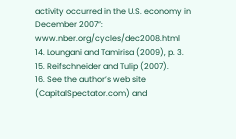activity occurred in the U.S. economy in December 2007”: www.nber.org/cycles/dec2008.html
14. Loungani and Tamirisa (2009), p. 3.
15. Reifschneider and Tulip (2007).
16. See the author’s web site (CapitalSpectator.com) and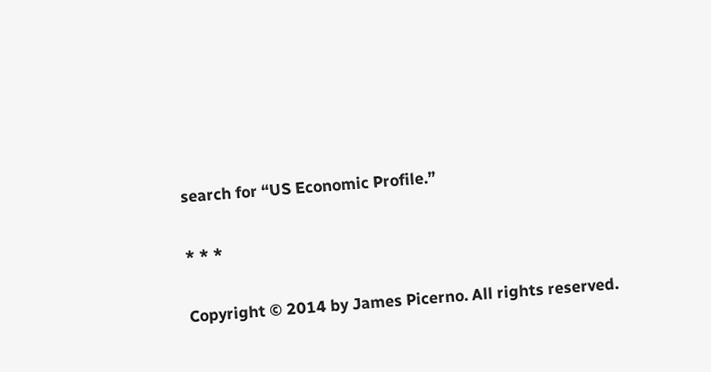search for “US Economic Profile.”

* * *

Copyright © 2014 by James Picerno. All rights reserved.